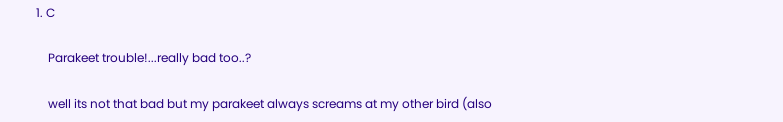1. C

    Parakeet trouble!...really bad too..?

    well its not that bad but my parakeet always screams at my other bird (also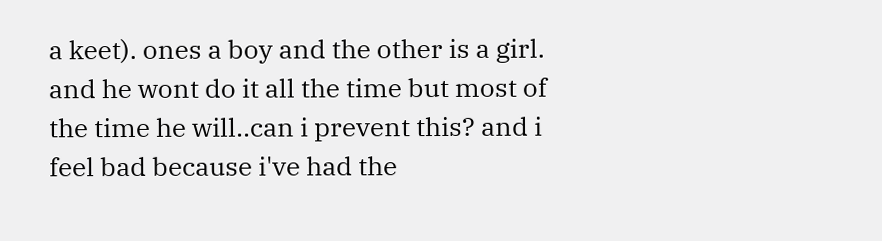a keet). ones a boy and the other is a girl. and he wont do it all the time but most of the time he will..can i prevent this? and i feel bad because i've had the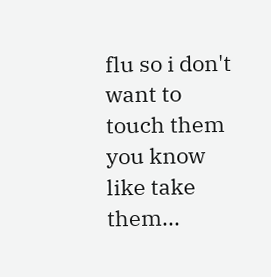flu so i don't want to touch them you know like take them...